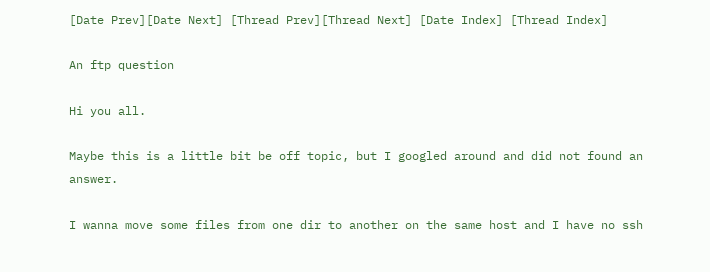[Date Prev][Date Next] [Thread Prev][Thread Next] [Date Index] [Thread Index]

An ftp question

Hi you all.

Maybe this is a little bit be off topic, but I googled around and did not found an answer.

I wanna move some files from one dir to another on the same host and I have no ssh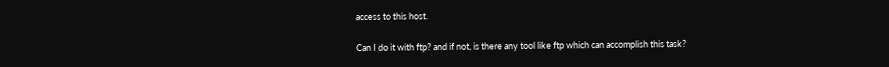access to this host.

Can I do it with ftp? and if not, is there any tool like ftp which can accomplish this task?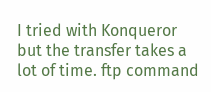I tried with Konqueror but the transfer takes a lot of time. ftp command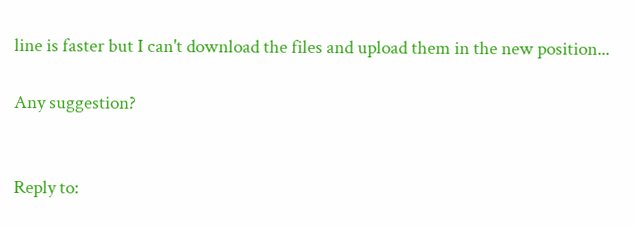line is faster but I can't download the files and upload them in the new position...

Any suggestion?


Reply to: